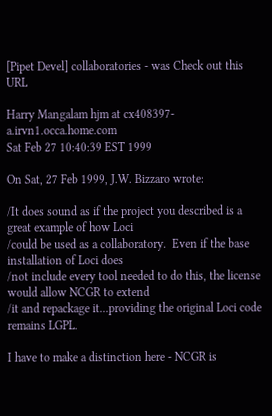[Pipet Devel] collaboratories - was Check out this URL

Harry Mangalam hjm at cx408397-a.irvn1.occa.home.com
Sat Feb 27 10:40:39 EST 1999

On Sat, 27 Feb 1999, J.W. Bizzaro wrote:

/It does sound as if the project you described is a great example of how Loci
/could be used as a collaboratory.  Even if the base installation of Loci does
/not include every tool needed to do this, the license would allow NCGR to extend
/it and repackage it...providing the original Loci code remains LGPL.

I have to make a distinction here - NCGR is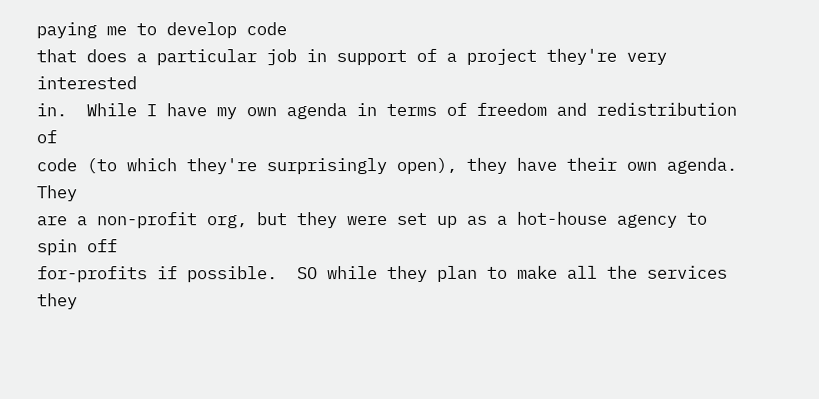paying me to develop code
that does a particular job in support of a project they're very interested
in.  While I have my own agenda in terms of freedom and redistribution of
code (to which they're surprisingly open), they have their own agenda.  They
are a non-profit org, but they were set up as a hot-house agency to spin off
for-profits if possible.  SO while they plan to make all the services they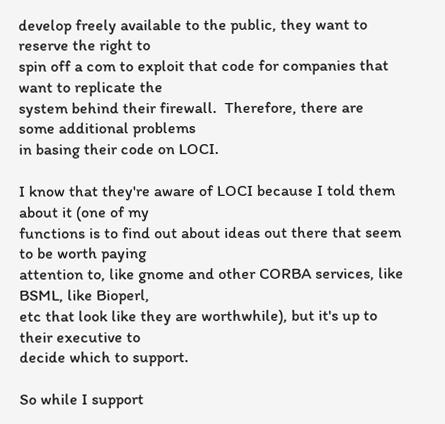develop freely available to the public, they want to reserve the right to
spin off a com to exploit that code for companies that want to replicate the
system behind their firewall.  Therefore, there are some additional problems
in basing their code on LOCI.

I know that they're aware of LOCI because I told them about it (one of my
functions is to find out about ideas out there that seem to be worth paying
attention to, like gnome and other CORBA services, like BSML, like Bioperl,
etc that look like they are worthwhile), but it's up to their executive to
decide which to support.

So while I support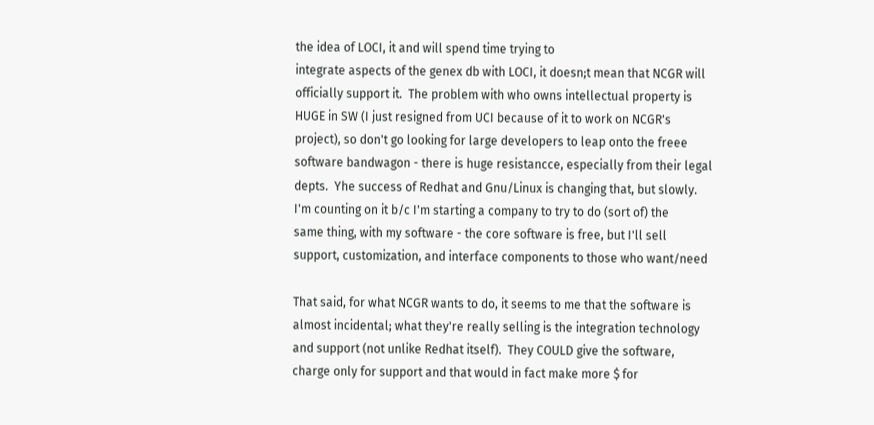the idea of LOCI, it and will spend time trying to
integrate aspects of the genex db with LOCI, it doesn;t mean that NCGR will
officially support it.  The problem with who owns intellectual property is
HUGE in SW (I just resigned from UCI because of it to work on NCGR's
project), so don't go looking for large developers to leap onto the freee
software bandwagon - there is huge resistancce, especially from their legal
depts.  Yhe success of Redhat and Gnu/Linux is changing that, but slowly.
I'm counting on it b/c I'm starting a company to try to do (sort of) the
same thing, with my software - the core software is free, but I'll sell
support, customization, and interface components to those who want/need

That said, for what NCGR wants to do, it seems to me that the software is
almost incidental; what they're really selling is the integration technology
and support (not unlike Redhat itself).  They COULD give the software,
charge only for support and that would in fact make more $ for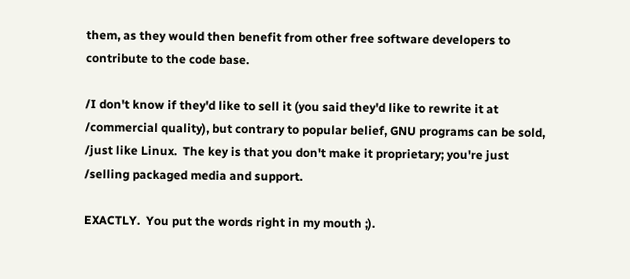them, as they would then benefit from other free software developers to
contribute to the code base.

/I don't know if they'd like to sell it (you said they'd like to rewrite it at
/commercial quality), but contrary to popular belief, GNU programs can be sold,
/just like Linux.  The key is that you don't make it proprietary; you're just
/selling packaged media and support.

EXACTLY.  You put the words right in my mouth ;).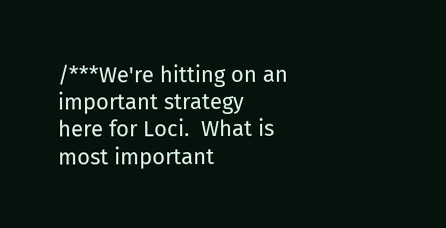/***We're hitting on an important strategy here for Loci.  What is most important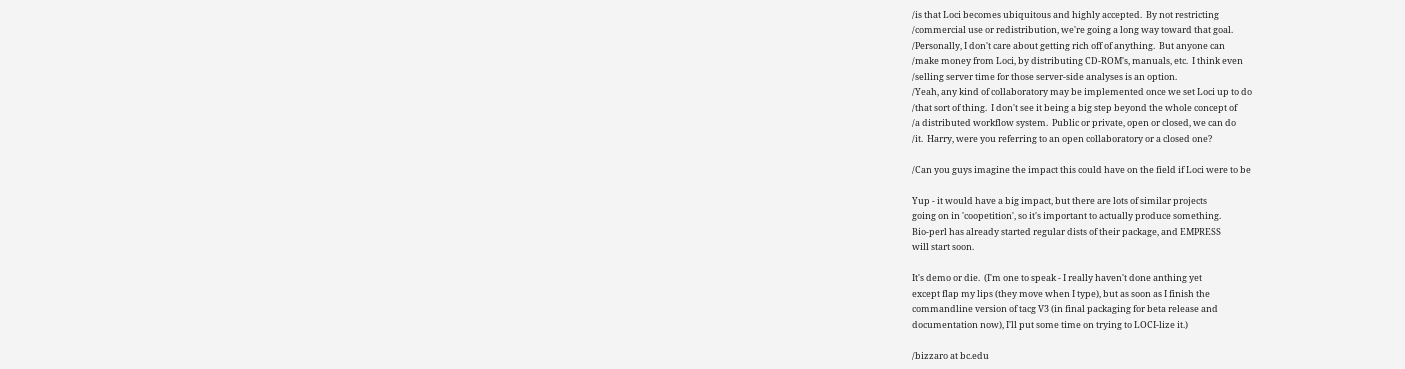/is that Loci becomes ubiquitous and highly accepted.  By not restricting
/commercial use or redistribution, we're going a long way toward that goal.
/Personally, I don't care about getting rich off of anything.  But anyone can
/make money from Loci, by distributing CD-ROM's, manuals, etc.  I think even
/selling server time for those server-side analyses is an option.
/Yeah, any kind of collaboratory may be implemented once we set Loci up to do
/that sort of thing.  I don't see it being a big step beyond the whole concept of
/a distributed workflow system.  Public or private, open or closed, we can do
/it.  Harry, were you referring to an open collaboratory or a closed one?

/Can you guys imagine the impact this could have on the field if Loci were to be

Yup - it would have a big impact, but there are lots of similar projects
going on in 'coopetition', so it's important to actually produce something.
Bio-perl has already started regular dists of their package, and EMPRESS
will start soon.

It's demo or die.  (I'm one to speak - I really haven't done anthing yet
except flap my lips (they move when I type), but as soon as I finish the
commandline version of tacg V3 (in final packaging for beta release and
documentation now), I'll put some time on trying to LOCI-lize it.)

/bizzaro at bc.edu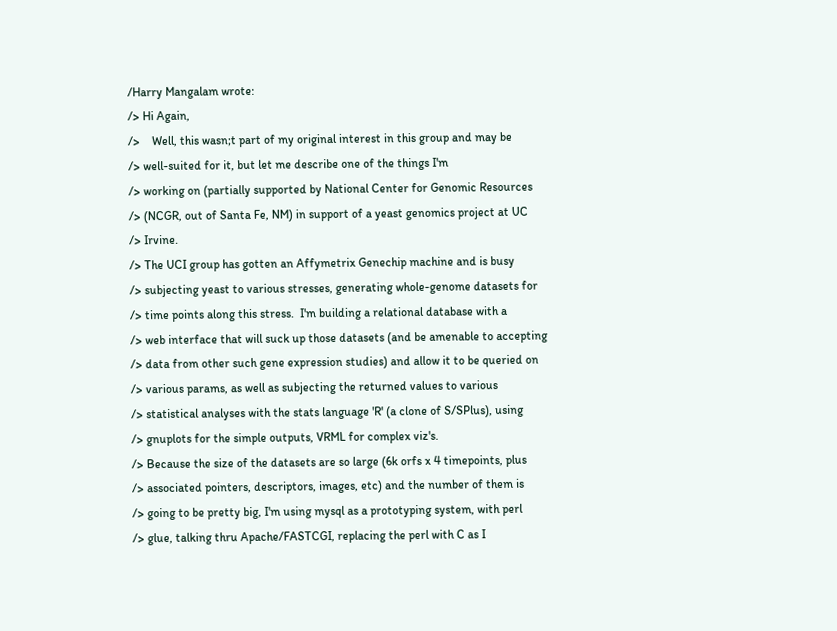/Harry Mangalam wrote:
/> Hi Again,
/>    Well, this wasn;t part of my original interest in this group and may be
/> well-suited for it, but let me describe one of the things I'm
/> working on (partially supported by National Center for Genomic Resources
/> (NCGR, out of Santa Fe, NM) in support of a yeast genomics project at UC
/> Irvine.
/> The UCI group has gotten an Affymetrix Genechip machine and is busy
/> subjecting yeast to various stresses, generating whole-genome datasets for
/> time points along this stress.  I'm building a relational database with a
/> web interface that will suck up those datasets (and be amenable to accepting
/> data from other such gene expression studies) and allow it to be queried on
/> various params, as well as subjecting the returned values to various
/> statistical analyses with the stats language 'R' (a clone of S/SPlus), using
/> gnuplots for the simple outputs, VRML for complex viz's.
/> Because the size of the datasets are so large (6k orfs x 4 timepoints, plus
/> associated pointers, descriptors, images, etc) and the number of them is
/> going to be pretty big, I'm using mysql as a prototyping system, with perl
/> glue, talking thru Apache/FASTCGI, replacing the perl with C as I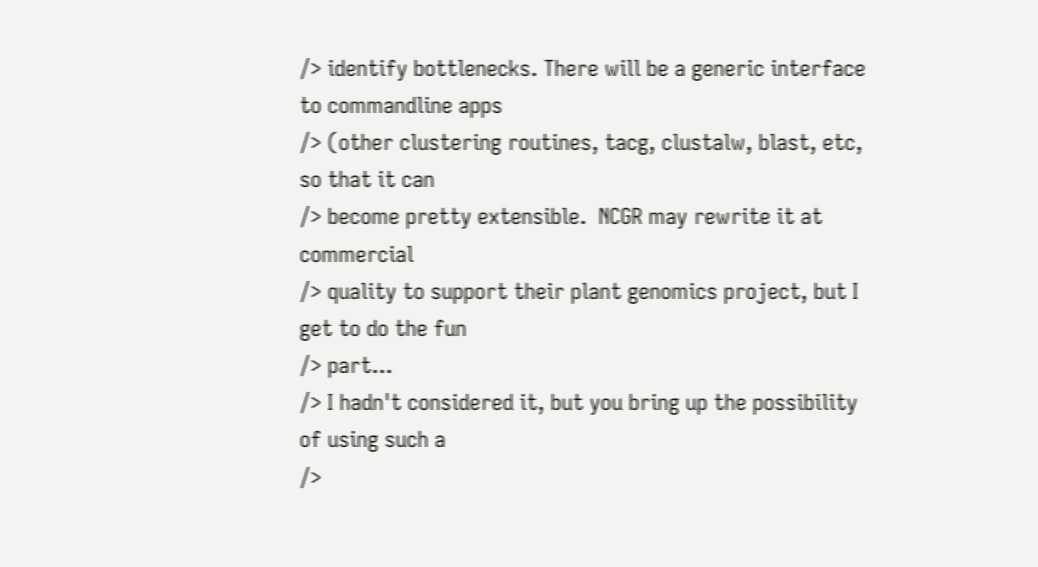/> identify bottlenecks. There will be a generic interface to commandline apps
/> (other clustering routines, tacg, clustalw, blast, etc, so that it can
/> become pretty extensible.  NCGR may rewrite it at commercial
/> quality to support their plant genomics project, but I get to do the fun
/> part...
/> I hadn't considered it, but you bring up the possibility of using such a
/>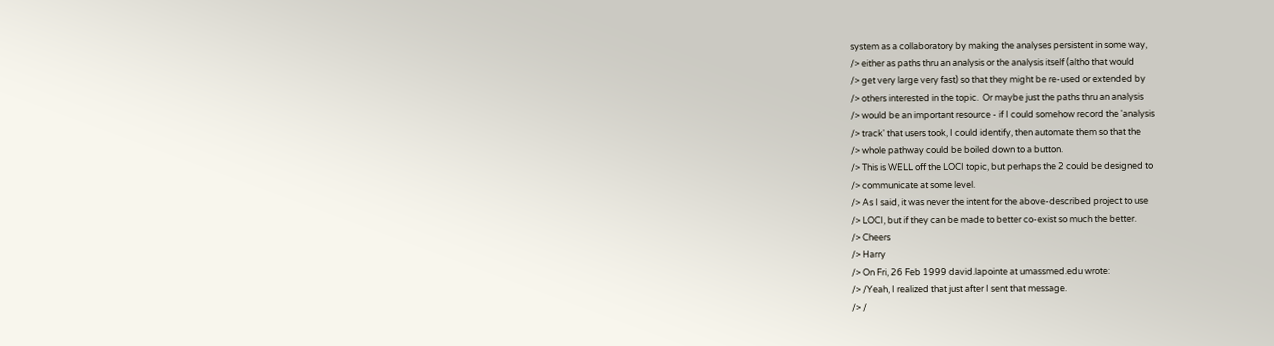system as a collaboratory by making the analyses persistent in some way,
/> either as paths thru an analysis or the analysis itself (altho that would
/> get very large very fast) so that they might be re-used or extended by
/> others interested in the topic.  Or maybe just the paths thru an analysis
/> would be an important resource - if I could somehow record the 'analysis
/> track' that users took, I could identify, then automate them so that the
/> whole pathway could be boiled down to a button.
/> This is WELL off the LOCI topic, but perhaps the 2 could be designed to
/> communicate at some level.
/> As I said, it was never the intent for the above-described project to use
/> LOCI, but if they can be made to better co-exist so much the better.
/> Cheers
/> Harry
/> On Fri, 26 Feb 1999 david.lapointe at umassmed.edu wrote:
/> /Yeah, I realized that just after I sent that message.
/> /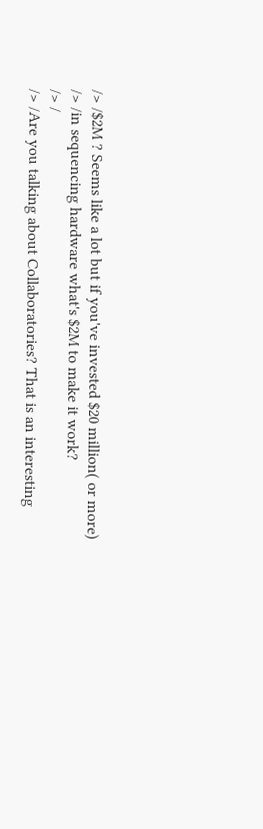/> /$2M ? Seems like a lot but if you've invested $20 million( or more)
/> /in sequencing hardware what's $2M to make it work?
/> /
/> /Are you talking about Collaboratories? That is an interesting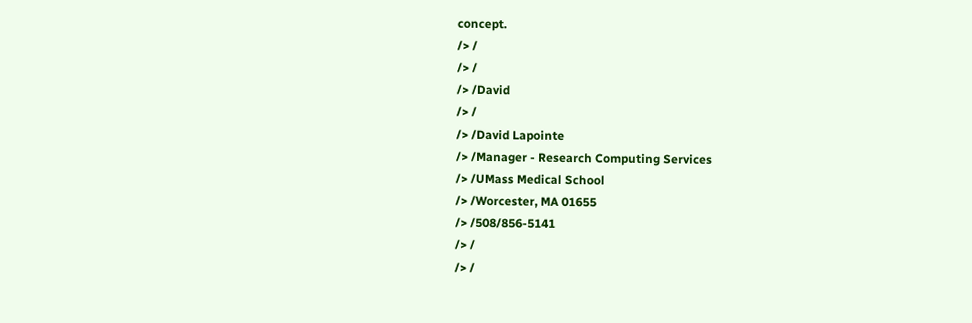concept.
/> /
/> /
/> /David
/> /
/> /David Lapointe
/> /Manager - Research Computing Services
/> /UMass Medical School
/> /Worcester, MA 01655
/> /508/856-5141
/> /
/> /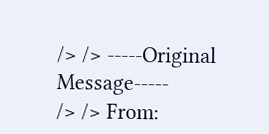/> /> -----Original Message-----
/> /> From: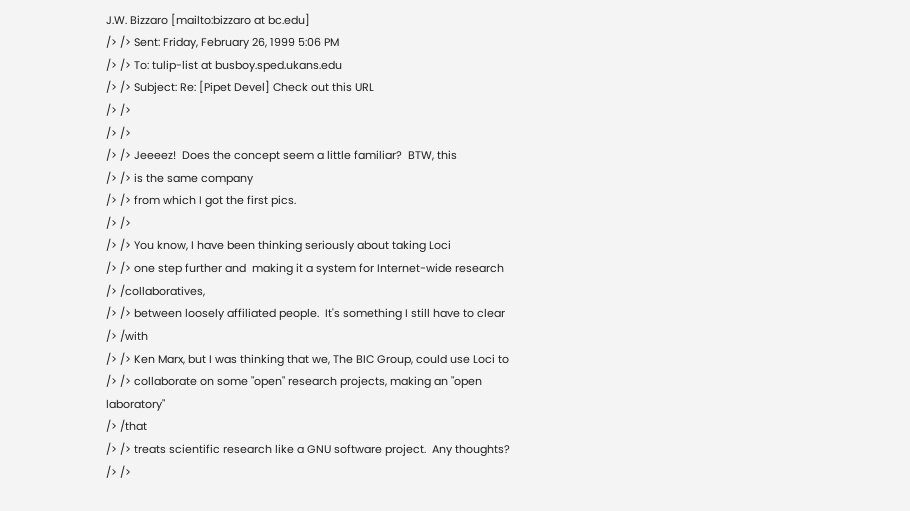J.W. Bizzaro [mailto:bizzaro at bc.edu]
/> /> Sent: Friday, February 26, 1999 5:06 PM
/> /> To: tulip-list at busboy.sped.ukans.edu
/> /> Subject: Re: [Pipet Devel] Check out this URL
/> />
/> />
/> /> Jeeeez!  Does the concept seem a little familiar?  BTW, this
/> /> is the same company
/> /> from which I got the first pics.
/> />
/> /> You know, I have been thinking seriously about taking Loci
/> /> one step further and  making it a system for Internet-wide research
/> /collaboratives,
/> /> between loosely affiliated people.  It's something I still have to clear
/> /with
/> /> Ken Marx, but I was thinking that we, The BIC Group, could use Loci to
/> /> collaborate on some "open" research projects, making an "open laboratory"
/> /that
/> /> treats scientific research like a GNU software project.  Any thoughts?
/> />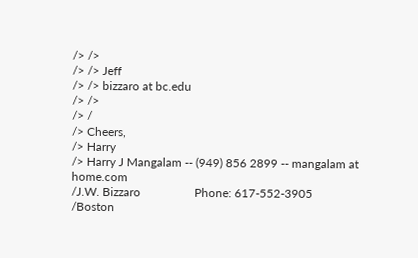/> />
/> /> Jeff
/> /> bizzaro at bc.edu
/> />
/> /
/> Cheers,
/> Harry
/> Harry J Mangalam -- (949) 856 2899 -- mangalam at home.com
/J.W. Bizzaro                  Phone: 617-552-3905
/Boston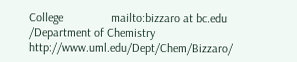College                mailto:bizzaro at bc.edu
/Department of Chemistry       http://www.uml.edu/Dept/Chem/Bizzaro/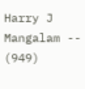Harry J Mangalam -- (949)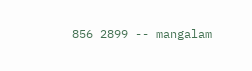856 2899 -- mangalam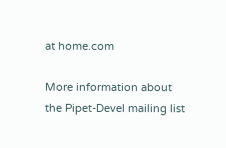at home.com

More information about the Pipet-Devel mailing list